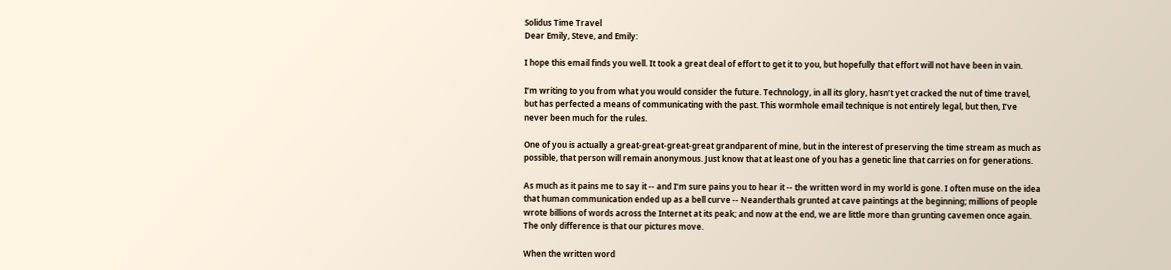Solidus Time Travel
Dear Emily, Steve, and Emily:

I hope this email finds you well. It took a great deal of effort to get it to you, but hopefully that effort will not have been in vain.

I’m writing to you from what you would consider the future. Technology, in all its glory, hasn’t yet cracked the nut of time travel, but has perfected a means of communicating with the past. This wormhole email technique is not entirely legal, but then, I’ve never been much for the rules.

One of you is actually a great-great-great-great grandparent of mine, but in the interest of preserving the time stream as much as possible, that person will remain anonymous. Just know that at least one of you has a genetic line that carries on for generations.

As much as it pains me to say it -- and I’m sure pains you to hear it -- the written word in my world is gone. I often muse on the idea that human communication ended up as a bell curve -- Neanderthals grunted at cave paintings at the beginning; millions of people wrote billions of words across the Internet at its peak; and now at the end, we are little more than grunting cavemen once again. The only difference is that our pictures move.

When the written word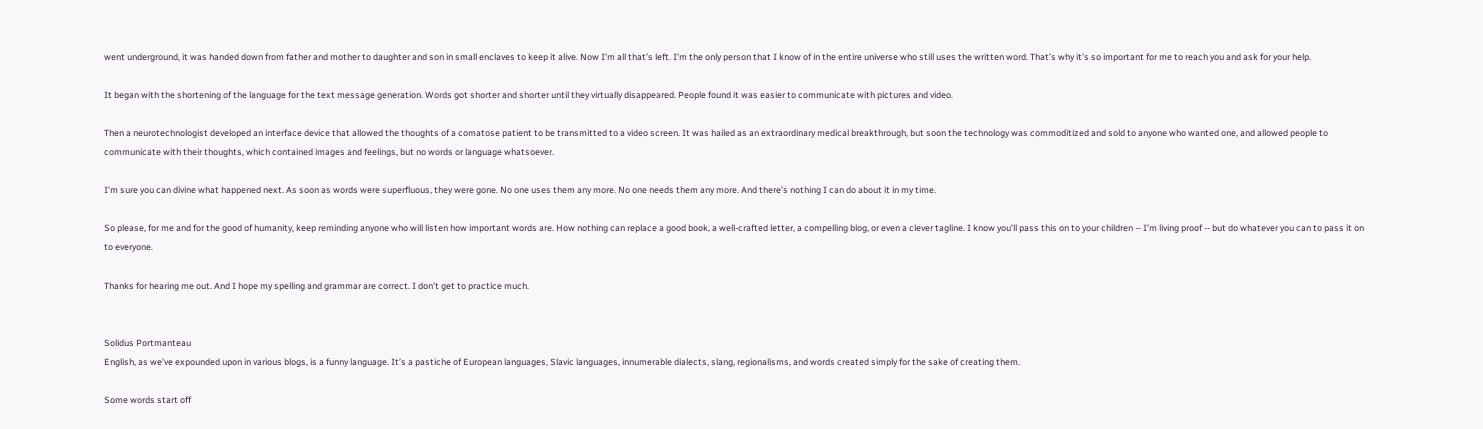went underground, it was handed down from father and mother to daughter and son in small enclaves to keep it alive. Now I’m all that’s left. I’m the only person that I know of in the entire universe who still uses the written word. That’s why it’s so important for me to reach you and ask for your help.

It began with the shortening of the language for the text message generation. Words got shorter and shorter until they virtually disappeared. People found it was easier to communicate with pictures and video.

Then a neurotechnologist developed an interface device that allowed the thoughts of a comatose patient to be transmitted to a video screen. It was hailed as an extraordinary medical breakthrough, but soon the technology was commoditized and sold to anyone who wanted one, and allowed people to communicate with their thoughts, which contained images and feelings, but no words or language whatsoever.

I’m sure you can divine what happened next. As soon as words were superfluous, they were gone. No one uses them any more. No one needs them any more. And there’s nothing I can do about it in my time.

So please, for me and for the good of humanity, keep reminding anyone who will listen how important words are. How nothing can replace a good book, a well-crafted letter, a compelling blog, or even a clever tagline. I know you’ll pass this on to your children -- I’m living proof -- but do whatever you can to pass it on to everyone.

Thanks for hearing me out. And I hope my spelling and grammar are correct. I don’t get to practice much.


Solidus Portmanteau
English, as we’ve expounded upon in various blogs, is a funny language. It’s a pastiche of European languages, Slavic languages, innumerable dialects, slang, regionalisms, and words created simply for the sake of creating them.

Some words start off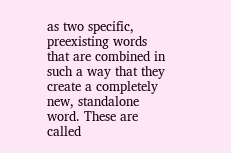as two specific, preexisting words that are combined in such a way that they create a completely new, standalone word. These are called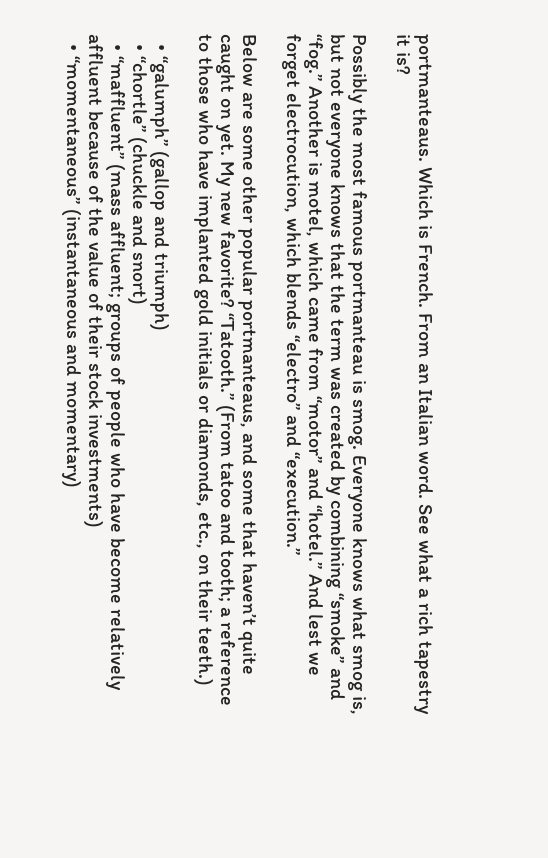portmanteaus. Which is French. From an Italian word. See what a rich tapestry it is?

Possibly the most famous portmanteau is smog. Everyone knows what smog is, but not everyone knows that the term was created by combining “smoke” and “fog.” Another is motel, which came from “motor” and “hotel.” And lest we forget electrocution, which blends “electro” and “execution.”

Below are some other popular portmanteaus, and some that haven’t quite caught on yet. My new favorite? “Tatooth.” (From tatoo and tooth; a reference to those who have implanted gold initials or diamonds, etc., on their teeth.)

  • “galumph” (gallop and triumph)
  • “chortle” (chuckle and snort)
  • “maffluent” (mass affluent; groups of people who have become relatively affluent because of the value of their stock investments)
  • “momentaneous” (instantaneous and momentary)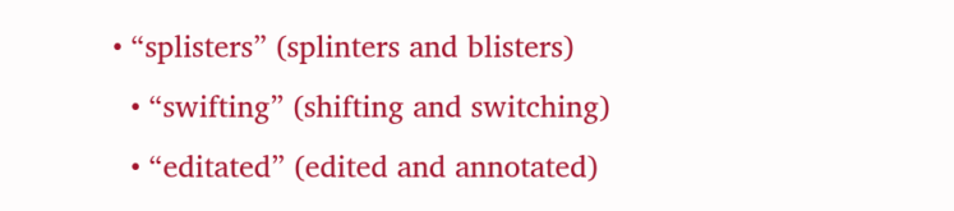• “splisters” (splinters and blisters)
  • “swifting” (shifting and switching)
  • “editated” (edited and annotated)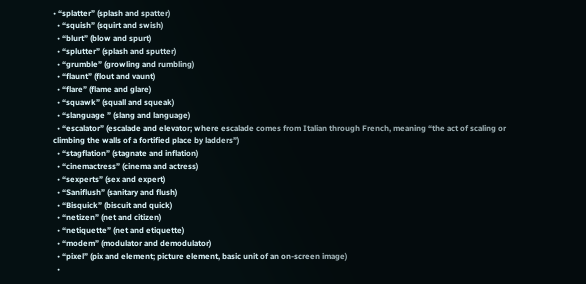• “splatter” (splash and spatter)
  • “squish” (squirt and swish)
  • “blurt” (blow and spurt)
  • “splutter” (splash and sputter)
  • “grumble” (growling and rumbling)
  • “flaunt” (flout and vaunt)
  • “flare” (flame and glare)
  • “squawk” (squall and squeak)
  • “slanguage ” (slang and language)
  • “escalator” (escalade and elevator; where escalade comes from Italian through French, meaning “the act of scaling or climbing the walls of a fortified place by ladders”)
  • “stagflation” (stagnate and inflation)
  • “cinemactress” (cinema and actress)
  • “sexperts” (sex and expert)
  • “Saniflush” (sanitary and flush)
  • “Bisquick” (biscuit and quick)
  • “netizen” (net and citizen)
  • “netiquette” (net and etiquette)
  • “modem” (modulator and demodulator)
  • “pixel” (pix and element; picture element, basic unit of an on-screen image)
  •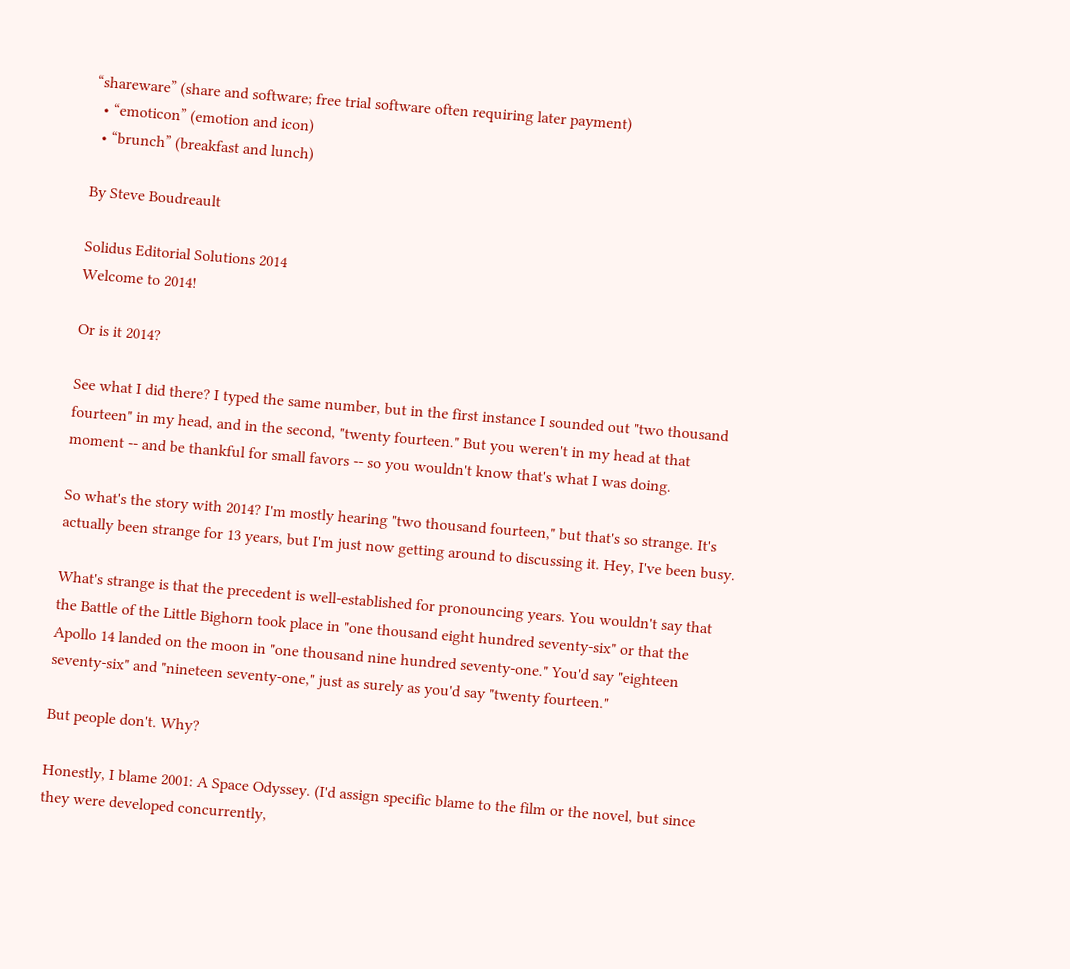“shareware” (share and software; free trial software often requiring later payment)
  • “emoticon” (emotion and icon)
  • “brunch” (breakfast and lunch)

By Steve Boudreault

Solidus Editorial Solutions 2014
Welcome to 2014!

Or is it 2014?

See what I did there? I typed the same number, but in the first instance I sounded out "two thousand fourteen" in my head, and in the second, "twenty fourteen." But you weren't in my head at that moment -- and be thankful for small favors -- so you wouldn't know that's what I was doing.

So what's the story with 2014? I'm mostly hearing "two thousand fourteen," but that's so strange. It's actually been strange for 13 years, but I'm just now getting around to discussing it. Hey, I've been busy.

What's strange is that the precedent is well-established for pronouncing years. You wouldn't say that the Battle of the Little Bighorn took place in "one thousand eight hundred seventy-six" or that the Apollo 14 landed on the moon in "one thousand nine hundred seventy-one." You'd say "eighteen seventy-six" and "nineteen seventy-one," just as surely as you'd say "twenty fourteen."

But people don't. Why?

Honestly, I blame 2001: A Space Odyssey. (I'd assign specific blame to the film or the novel, but since they were developed concurrently,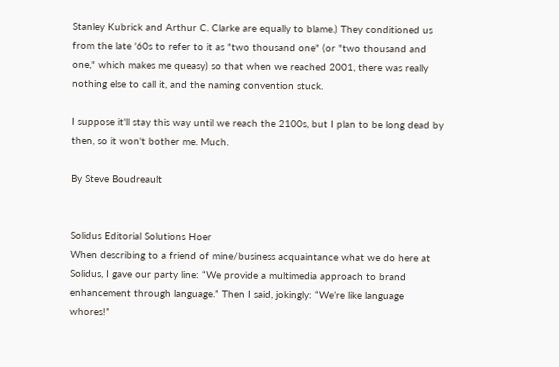Stanley Kubrick and Arthur C. Clarke are equally to blame.) They conditioned us from the late '60s to refer to it as "two thousand one" (or "two thousand and one," which makes me queasy) so that when we reached 2001, there was really nothing else to call it, and the naming convention stuck.

I suppose it'll stay this way until we reach the 2100s, but I plan to be long dead by then, so it won't bother me. Much.

By Steve Boudreault


Solidus Editorial Solutions Hoer
When describing to a friend of mine/business acquaintance what we do here at Solidus, I gave our party line: “We provide a multimedia approach to brand enhancement through language.” Then I said, jokingly: “We’re like language whores!”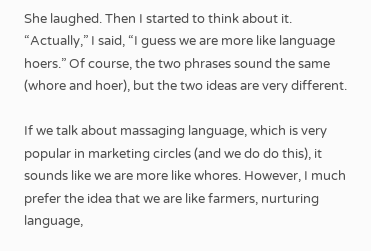She laughed. Then I started to think about it. “Actually,” I said, “I guess we are more like language hoers.” Of course, the two phrases sound the same (whore and hoer), but the two ideas are very different.

If we talk about massaging language, which is very popular in marketing circles (and we do do this), it sounds like we are more like whores. However, I much prefer the idea that we are like farmers, nurturing language,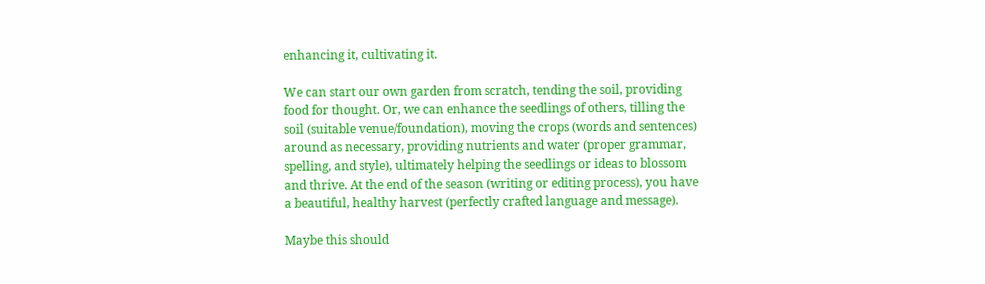enhancing it, cultivating it.

We can start our own garden from scratch, tending the soil, providing food for thought. Or, we can enhance the seedlings of others, tilling the soil (suitable venue/foundation), moving the crops (words and sentences) around as necessary, providing nutrients and water (proper grammar, spelling, and style), ultimately helping the seedlings or ideas to blossom and thrive. At the end of the season (writing or editing process), you have a beautiful, healthy harvest (perfectly crafted language and message).

Maybe this should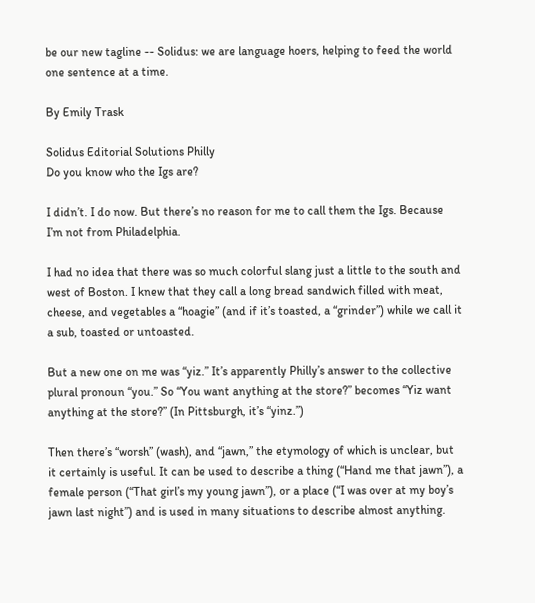be our new tagline -- Solidus: we are language hoers, helping to feed the world one sentence at a time.

By Emily Trask

Solidus Editorial Solutions Philly
Do you know who the Igs are?

I didn’t. I do now. But there’s no reason for me to call them the Igs. Because I’m not from Philadelphia.

I had no idea that there was so much colorful slang just a little to the south and west of Boston. I knew that they call a long bread sandwich filled with meat, cheese, and vegetables a “hoagie” (and if it’s toasted, a “grinder”) while we call it a sub, toasted or untoasted.

But a new one on me was “yiz.” It’s apparently Philly’s answer to the collective plural pronoun “you.” So “You want anything at the store?” becomes “Yiz want anything at the store?” (In Pittsburgh, it’s “yinz.”)

Then there’s “worsh” (wash), and “jawn,” the etymology of which is unclear, but it certainly is useful. It can be used to describe a thing (“Hand me that jawn”), a female person (“That girl’s my young jawn”), or a place (“I was over at my boy’s jawn last night”) and is used in many situations to describe almost anything.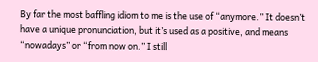By far the most baffling idiom to me is the use of “anymore.” It doesn’t have a unique pronunciation, but it’s used as a positive, and means “nowadays” or “from now on.” I still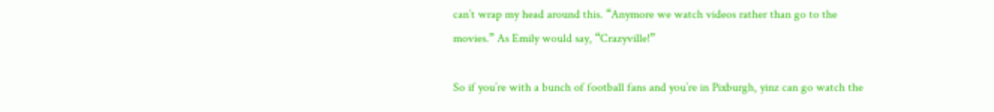can’t wrap my head around this. “Anymore we watch videos rather than go to the movies.” As Emily would say, “Crazyville!”

So if you’re with a bunch of football fans and you’re in Pixburgh, yinz can go watch the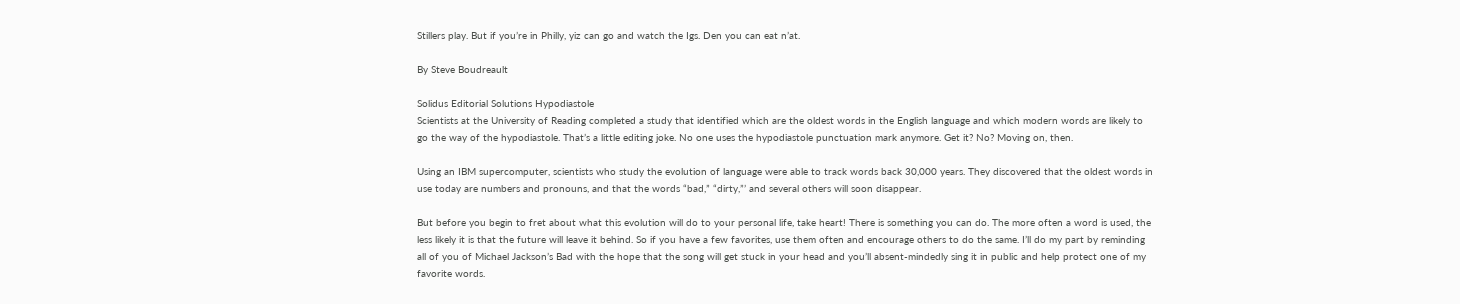Stillers play. But if you’re in Philly, yiz can go and watch the Igs. Den you can eat n’at.

By Steve Boudreault

Solidus Editorial Solutions Hypodiastole
Scientists at the University of Reading completed a study that identified which are the oldest words in the English language and which modern words are likely to go the way of the hypodiastole. That’s a little editing joke. No one uses the hypodiastole punctuation mark anymore. Get it? No? Moving on, then.

Using an IBM supercomputer, scientists who study the evolution of language were able to track words back 30,000 years. They discovered that the oldest words in use today are numbers and pronouns, and that the words “bad,” “dirty,”’ and several others will soon disappear.

But before you begin to fret about what this evolution will do to your personal life, take heart! There is something you can do. The more often a word is used, the less likely it is that the future will leave it behind. So if you have a few favorites, use them often and encourage others to do the same. I’ll do my part by reminding all of you of Michael Jackson’s Bad with the hope that the song will get stuck in your head and you’ll absent-mindedly sing it in public and help protect one of my favorite words.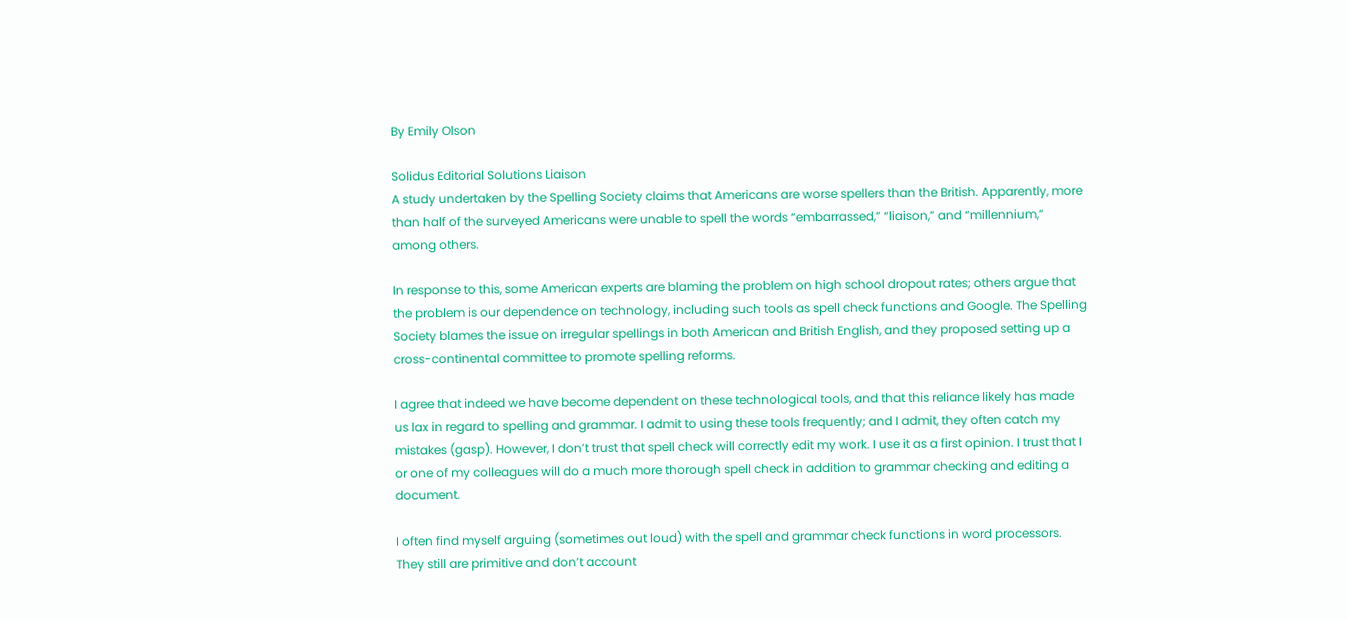By Emily Olson

Solidus Editorial Solutions Liaison
A study undertaken by the Spelling Society claims that Americans are worse spellers than the British. Apparently, more than half of the surveyed Americans were unable to spell the words “embarrassed,” “liaison,” and “millennium,” among others.

In response to this, some American experts are blaming the problem on high school dropout rates; others argue that the problem is our dependence on technology, including such tools as spell check functions and Google. The Spelling Society blames the issue on irregular spellings in both American and British English, and they proposed setting up a cross-continental committee to promote spelling reforms.

I agree that indeed we have become dependent on these technological tools, and that this reliance likely has made us lax in regard to spelling and grammar. I admit to using these tools frequently; and I admit, they often catch my mistakes (gasp). However, I don’t trust that spell check will correctly edit my work. I use it as a first opinion. I trust that I or one of my colleagues will do a much more thorough spell check in addition to grammar checking and editing a document.

I often find myself arguing (sometimes out loud) with the spell and grammar check functions in word processors. They still are primitive and don’t account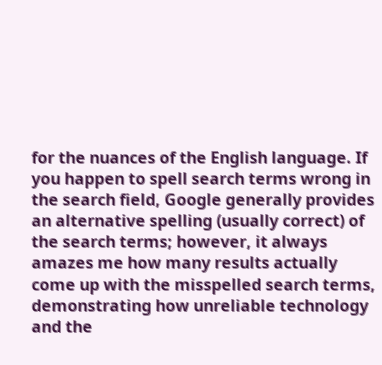for the nuances of the English language. If you happen to spell search terms wrong in the search field, Google generally provides an alternative spelling (usually correct) of the search terms; however, it always amazes me how many results actually come up with the misspelled search terms, demonstrating how unreliable technology and the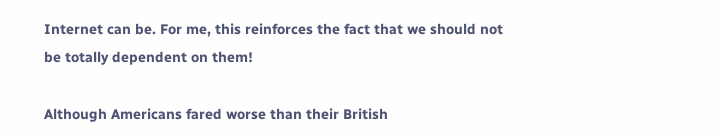Internet can be. For me, this reinforces the fact that we should not be totally dependent on them!

Although Americans fared worse than their British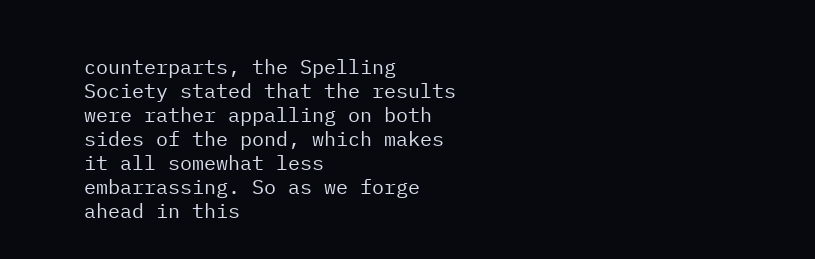counterparts, the Spelling Society stated that the results were rather appalling on both sides of the pond, which makes it all somewhat less embarrassing. So as we forge ahead in this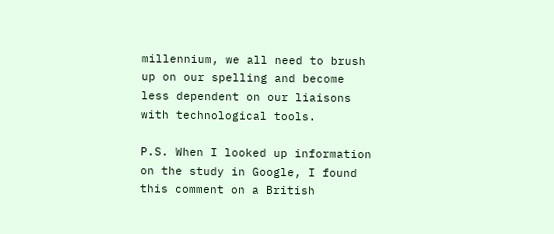millennium, we all need to brush up on our spelling and become less dependent on our liaisons with technological tools.

P.S. When I looked up information on the study in Google, I found this comment on a British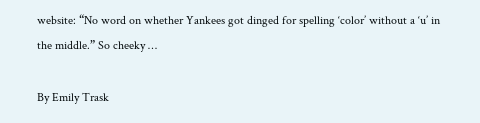website: “No word on whether Yankees got dinged for spelling ‘color’ without a ‘u’ in the middle.” So cheeky …

By Emily Trask